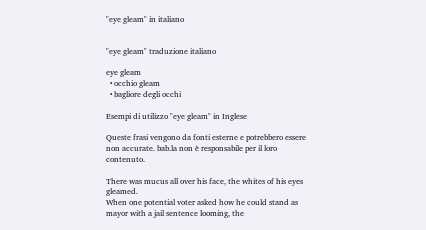"eye gleam" in italiano


"eye gleam" traduzione italiano

eye gleam
  • occhio gleam
  • bagliore degli occhi

Esempi di utilizzo "eye gleam" in Inglese

Queste frasi vengono da fonti esterne e potrebbero essere non accurate. bab.la non è responsabile per il loro contenuto.

There was mucus all over his face, the whites of his eyes gleamed.
When one potential voter asked how he could stand as mayor with a jail sentence looming, the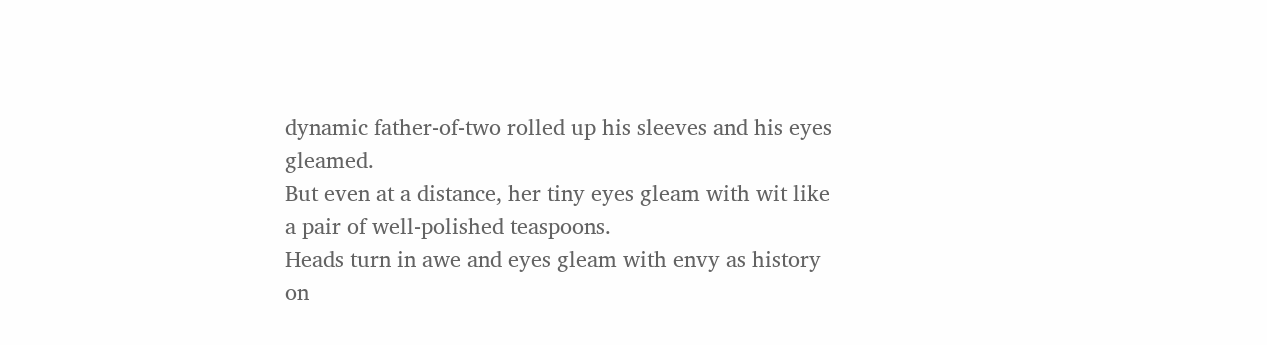dynamic father-of-two rolled up his sleeves and his eyes gleamed.
But even at a distance, her tiny eyes gleam with wit like a pair of well-polished teaspoons.
Heads turn in awe and eyes gleam with envy as history on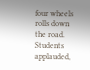four wheels rolls down the road.
Students applauded,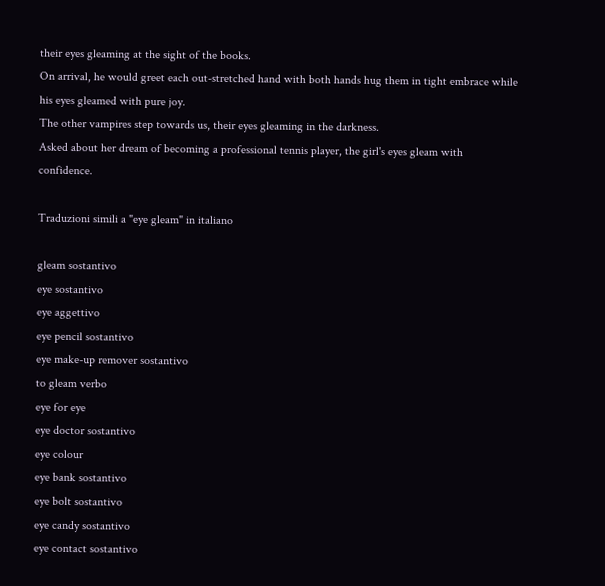their eyes gleaming at the sight of the books.
On arrival, he would greet each out-stretched hand with both hands hug them in tight embrace while his eyes gleamed with pure joy.
The other vampires step towards us, their eyes gleaming in the darkness.
Asked about her dream of becoming a professional tennis player, the girl's eyes gleam with confidence.

Traduzioni simili a "eye gleam" in italiano

gleam sostantivo
eye sostantivo
eye aggettivo
eye pencil sostantivo
eye make-up remover sostantivo
to gleam verbo
eye for eye
eye doctor sostantivo
eye colour
eye bank sostantivo
eye bolt sostantivo
eye candy sostantivo
eye contact sostantivo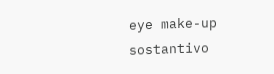eye make-up sostantivo